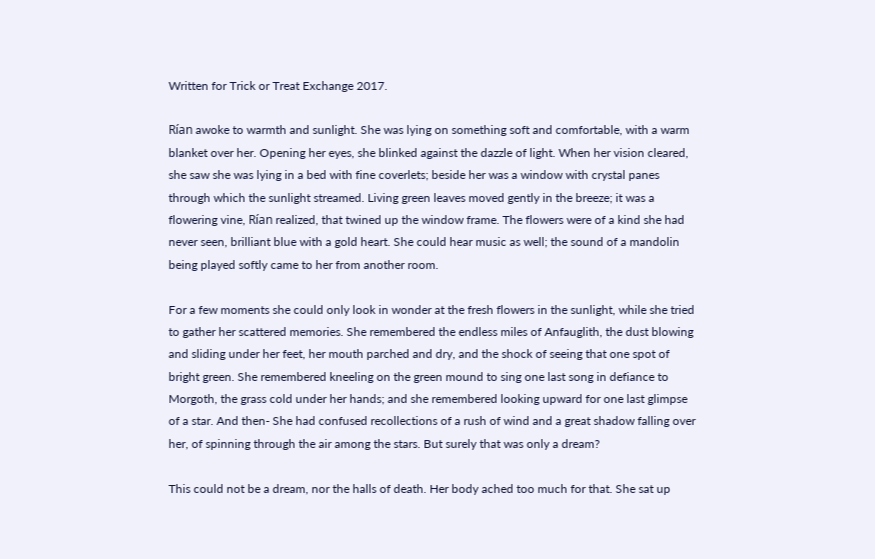Written for Trick or Treat Exchange 2017.

Rían awoke to warmth and sunlight. She was lying on something soft and comfortable, with a warm blanket over her. Opening her eyes, she blinked against the dazzle of light. When her vision cleared, she saw she was lying in a bed with fine coverlets; beside her was a window with crystal panes through which the sunlight streamed. Living green leaves moved gently in the breeze; it was a flowering vine, Rían realized, that twined up the window frame. The flowers were of a kind she had never seen, brilliant blue with a gold heart. She could hear music as well; the sound of a mandolin being played softly came to her from another room.

For a few moments she could only look in wonder at the fresh flowers in the sunlight, while she tried to gather her scattered memories. She remembered the endless miles of Anfauglith, the dust blowing and sliding under her feet, her mouth parched and dry, and the shock of seeing that one spot of bright green. She remembered kneeling on the green mound to sing one last song in defiance to Morgoth, the grass cold under her hands; and she remembered looking upward for one last glimpse of a star. And then- She had confused recollections of a rush of wind and a great shadow falling over her, of spinning through the air among the stars. But surely that was only a dream?

This could not be a dream, nor the halls of death. Her body ached too much for that. She sat up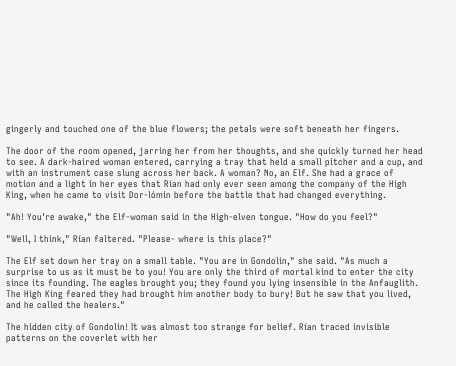gingerly and touched one of the blue flowers; the petals were soft beneath her fingers.

The door of the room opened, jarring her from her thoughts, and she quickly turned her head to see. A dark-haired woman entered, carrying a tray that held a small pitcher and a cup, and with an instrument case slung across her back. A woman? No, an Elf. She had a grace of motion and a light in her eyes that Rían had only ever seen among the company of the High King, when he came to visit Dor-lómin before the battle that had changed everything.

"Ah! You're awake," the Elf-woman said in the High-elven tongue. "How do you feel?"

"Well, I think," Rían faltered. "Please- where is this place?"

The Elf set down her tray on a small table. "You are in Gondolin," she said. "As much a surprise to us as it must be to you! You are only the third of mortal kind to enter the city since its founding. The eagles brought you; they found you lying insensible in the Anfauglith. The High King feared they had brought him another body to bury! But he saw that you lived, and he called the healers."

The hidden city of Gondolin! It was almost too strange for belief. Rían traced invisible patterns on the coverlet with her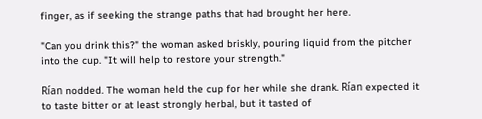finger, as if seeking the strange paths that had brought her here.

"Can you drink this?" the woman asked briskly, pouring liquid from the pitcher into the cup. "It will help to restore your strength."

Rían nodded. The woman held the cup for her while she drank. Rían expected it to taste bitter or at least strongly herbal, but it tasted of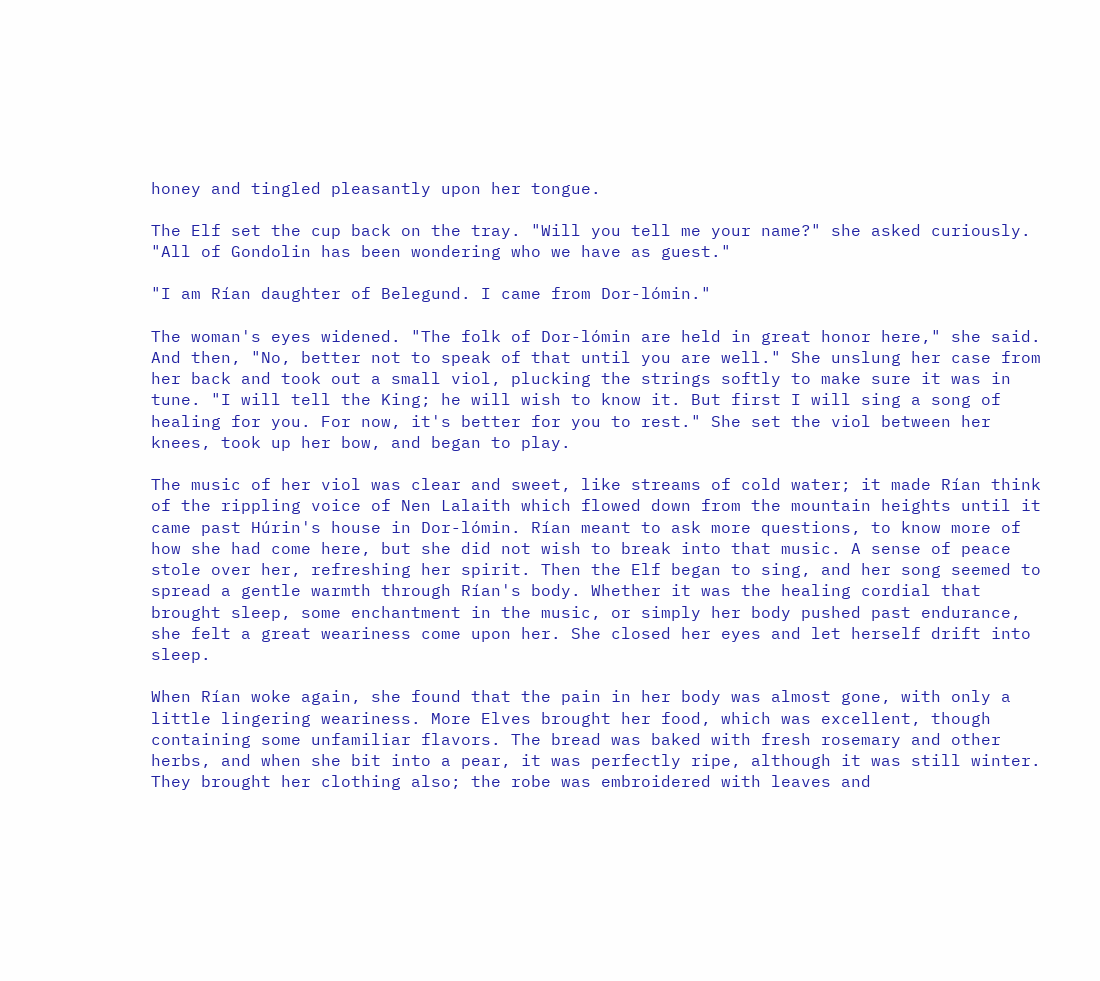honey and tingled pleasantly upon her tongue.

The Elf set the cup back on the tray. "Will you tell me your name?" she asked curiously. "All of Gondolin has been wondering who we have as guest."

"I am Rían daughter of Belegund. I came from Dor-lómin."

The woman's eyes widened. "The folk of Dor-lómin are held in great honor here," she said. And then, "No, better not to speak of that until you are well." She unslung her case from her back and took out a small viol, plucking the strings softly to make sure it was in tune. "I will tell the King; he will wish to know it. But first I will sing a song of healing for you. For now, it's better for you to rest." She set the viol between her knees, took up her bow, and began to play.

The music of her viol was clear and sweet, like streams of cold water; it made Rían think of the rippling voice of Nen Lalaith which flowed down from the mountain heights until it came past Húrin's house in Dor-lómin. Rían meant to ask more questions, to know more of how she had come here, but she did not wish to break into that music. A sense of peace stole over her, refreshing her spirit. Then the Elf began to sing, and her song seemed to spread a gentle warmth through Rían's body. Whether it was the healing cordial that brought sleep, some enchantment in the music, or simply her body pushed past endurance, she felt a great weariness come upon her. She closed her eyes and let herself drift into sleep.

When Rían woke again, she found that the pain in her body was almost gone, with only a little lingering weariness. More Elves brought her food, which was excellent, though containing some unfamiliar flavors. The bread was baked with fresh rosemary and other herbs, and when she bit into a pear, it was perfectly ripe, although it was still winter. They brought her clothing also; the robe was embroidered with leaves and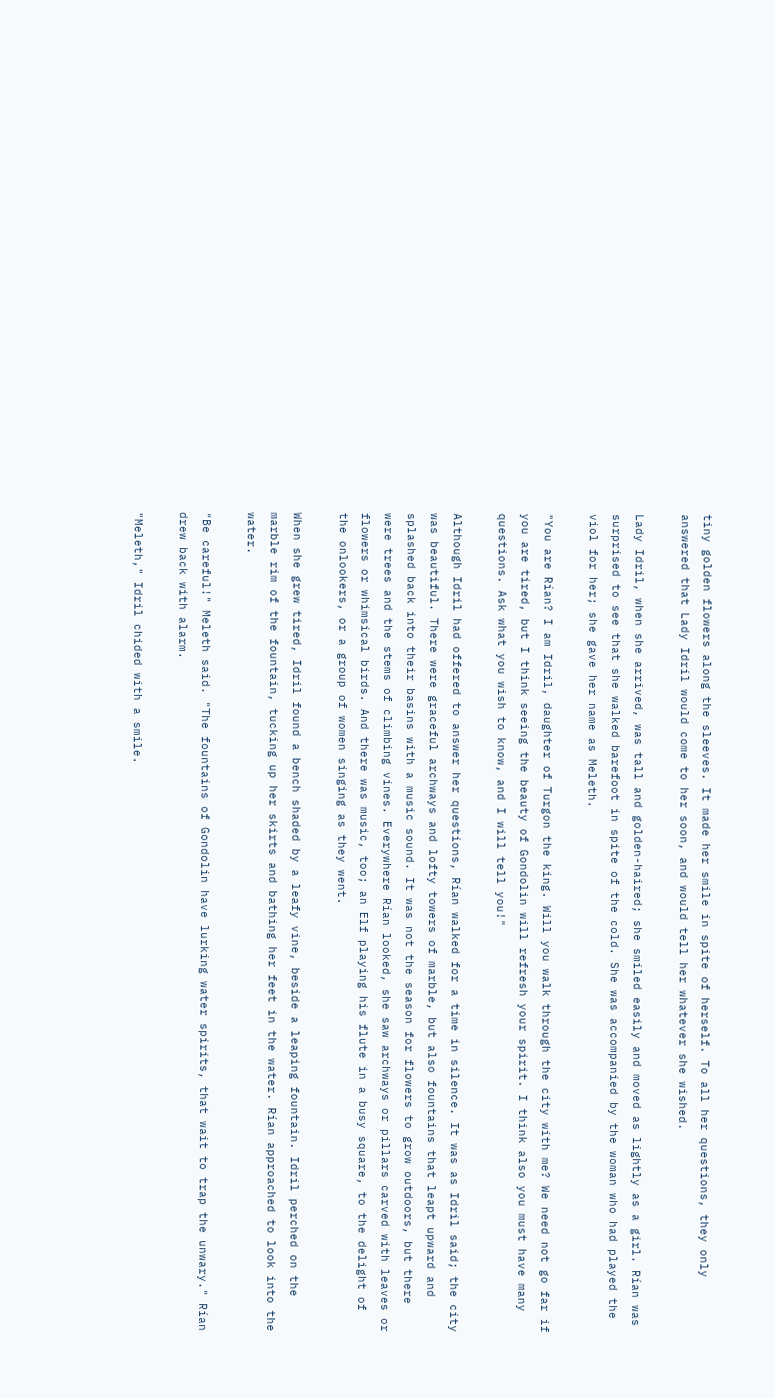tiny golden flowers along the sleeves. It made her smile in spite of herself. To all her questions, they only answered that Lady Idril would come to her soon, and would tell her whatever she wished.

Lady Idril, when she arrived, was tall and golden-haired; she smiled easily and moved as lightly as a girl. Rían was surprised to see that she walked barefoot in spite of the cold. She was accompanied by the woman who had played the viol for her; she gave her name as Meleth.

"You are Rían? I am Idril, daughter of Turgon the king. Will you walk through the city with me? We need not go far if you are tired, but I think seeing the beauty of Gondolin will refresh your spirit. I think also you must have many questions. Ask what you wish to know, and I will tell you!"

Although Idril had offered to answer her questions, Rían walked for a time in silence. It was as Idril said; the city was beautiful. There were graceful archways and lofty towers of marble, but also fountains that leapt upward and splashed back into their basins with a music sound. It was not the season for flowers to grow outdoors, but there were trees and the stems of climbing vines. Everywhere Rían looked, she saw archways or pillars carved with leaves or flowers or whimsical birds. And there was music, too; an Elf playing his flute in a busy square, to the delight of the onlookers, or a group of women singing as they went.

When she grew tired, Idril found a bench shaded by a leafy vine, beside a leaping fountain. Idril perched on the marble rim of the fountain, tucking up her skirts and bathing her feet in the water. Rían approached to look into the water.

"Be careful!" Meleth said. "The fountains of Gondolin have lurking water spirits, that wait to trap the unwary." Rían drew back with alarm.

"Meleth," Idril chided with a smile.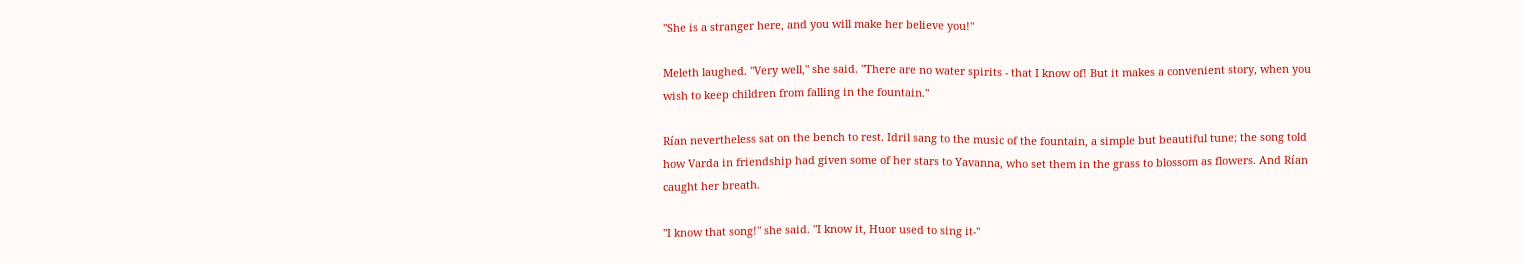"She is a stranger here, and you will make her believe you!"

Meleth laughed. "Very well," she said. "There are no water spirits - that I know of! But it makes a convenient story, when you wish to keep children from falling in the fountain."

Rían nevertheless sat on the bench to rest. Idril sang to the music of the fountain, a simple but beautiful tune; the song told how Varda in friendship had given some of her stars to Yavanna, who set them in the grass to blossom as flowers. And Rían caught her breath.

"I know that song!" she said. "I know it, Huor used to sing it-"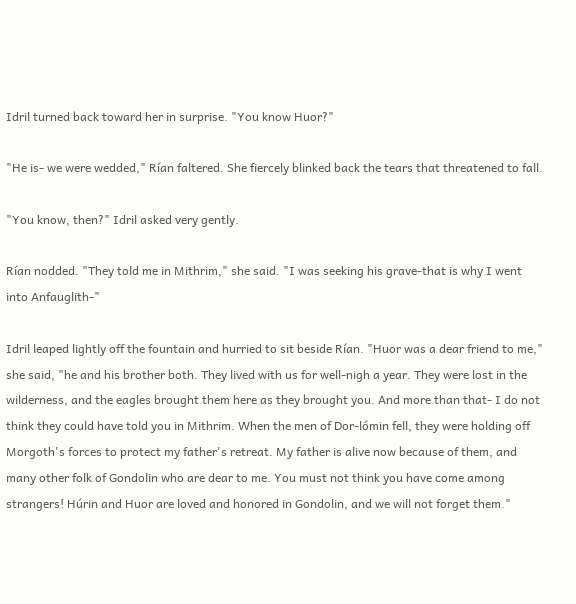Idril turned back toward her in surprise. "You know Huor?"

"He is- we were wedded," Rían faltered. She fiercely blinked back the tears that threatened to fall.

"You know, then?" Idril asked very gently.

Rían nodded. "They told me in Mithrim," she said. "I was seeking his grave-that is why I went into Anfauglith-"

Idril leaped lightly off the fountain and hurried to sit beside Rían. "Huor was a dear friend to me," she said, "he and his brother both. They lived with us for well-nigh a year. They were lost in the wilderness, and the eagles brought them here as they brought you. And more than that- I do not think they could have told you in Mithrim. When the men of Dor-lómin fell, they were holding off Morgoth's forces to protect my father's retreat. My father is alive now because of them, and many other folk of Gondolin who are dear to me. You must not think you have come among strangers! Húrin and Huor are loved and honored in Gondolin, and we will not forget them."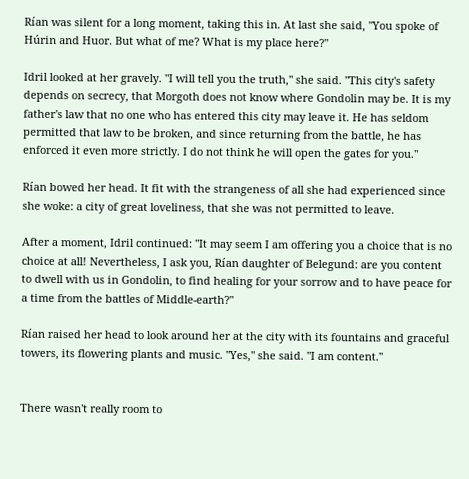Rían was silent for a long moment, taking this in. At last she said, "You spoke of Húrin and Huor. But what of me? What is my place here?"

Idril looked at her gravely. "I will tell you the truth," she said. "This city's safety depends on secrecy, that Morgoth does not know where Gondolin may be. It is my father's law that no one who has entered this city may leave it. He has seldom permitted that law to be broken, and since returning from the battle, he has enforced it even more strictly. I do not think he will open the gates for you."

Rían bowed her head. It fit with the strangeness of all she had experienced since she woke: a city of great loveliness, that she was not permitted to leave.

After a moment, Idril continued: "It may seem I am offering you a choice that is no choice at all! Nevertheless, I ask you, Rían daughter of Belegund: are you content to dwell with us in Gondolin, to find healing for your sorrow and to have peace for a time from the battles of Middle-earth?"

Rían raised her head to look around her at the city with its fountains and graceful towers, its flowering plants and music. "Yes," she said. "I am content."


There wasn't really room to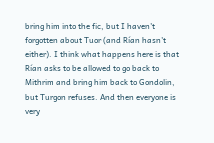bring him into the fic, but I haven't forgotten about Tuor (and Rían hasn't either). I think what happens here is that Rían asks to be allowed to go back to Mithrim and bring him back to Gondolin, but Turgon refuses. And then everyone is very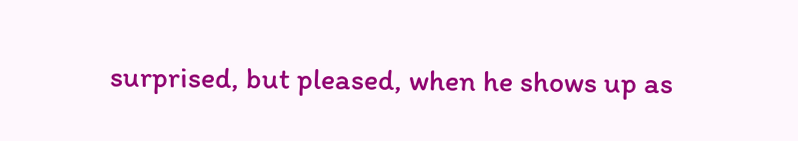surprised, but pleased, when he shows up as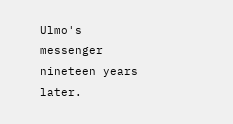Ulmo's messenger nineteen years later.